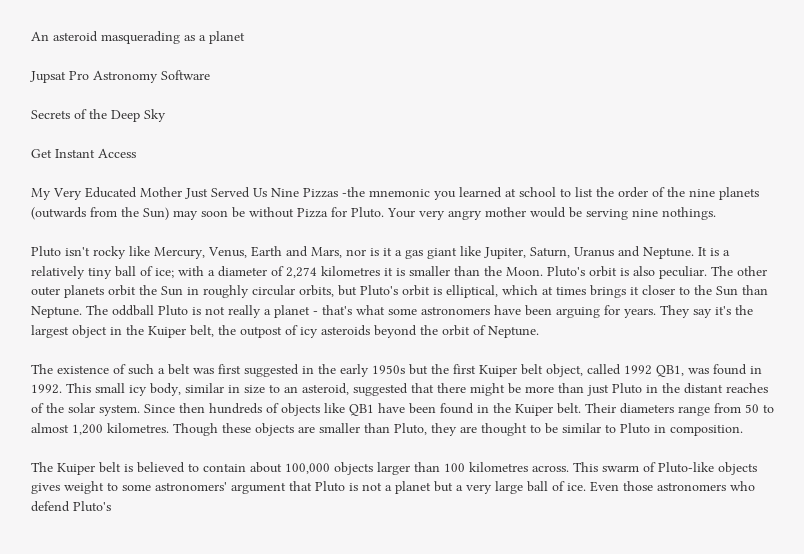An asteroid masquerading as a planet

Jupsat Pro Astronomy Software

Secrets of the Deep Sky

Get Instant Access

My Very Educated Mother Just Served Us Nine Pizzas -the mnemonic you learned at school to list the order of the nine planets (outwards from the Sun) may soon be without Pizza for Pluto. Your very angry mother would be serving nine nothings.

Pluto isn't rocky like Mercury, Venus, Earth and Mars, nor is it a gas giant like Jupiter, Saturn, Uranus and Neptune. It is a relatively tiny ball of ice; with a diameter of 2,274 kilometres it is smaller than the Moon. Pluto's orbit is also peculiar. The other outer planets orbit the Sun in roughly circular orbits, but Pluto's orbit is elliptical, which at times brings it closer to the Sun than Neptune. The oddball Pluto is not really a planet - that's what some astronomers have been arguing for years. They say it's the largest object in the Kuiper belt, the outpost of icy asteroids beyond the orbit of Neptune.

The existence of such a belt was first suggested in the early 1950s but the first Kuiper belt object, called 1992 QB1, was found in 1992. This small icy body, similar in size to an asteroid, suggested that there might be more than just Pluto in the distant reaches of the solar system. Since then hundreds of objects like QB1 have been found in the Kuiper belt. Their diameters range from 50 to almost 1,200 kilometres. Though these objects are smaller than Pluto, they are thought to be similar to Pluto in composition.

The Kuiper belt is believed to contain about 100,000 objects larger than 100 kilometres across. This swarm of Pluto-like objects gives weight to some astronomers' argument that Pluto is not a planet but a very large ball of ice. Even those astronomers who defend Pluto's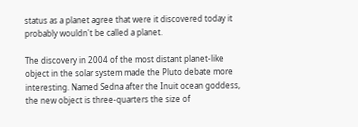status as a planet agree that were it discovered today it probably wouldn't be called a planet.

The discovery in 2004 of the most distant planet-like object in the solar system made the Pluto debate more interesting. Named Sedna after the Inuit ocean goddess, the new object is three-quarters the size of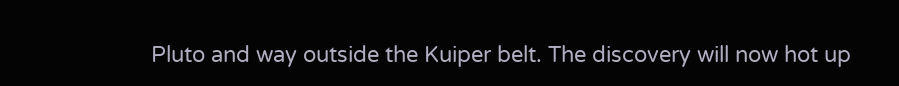Pluto and way outside the Kuiper belt. The discovery will now hot up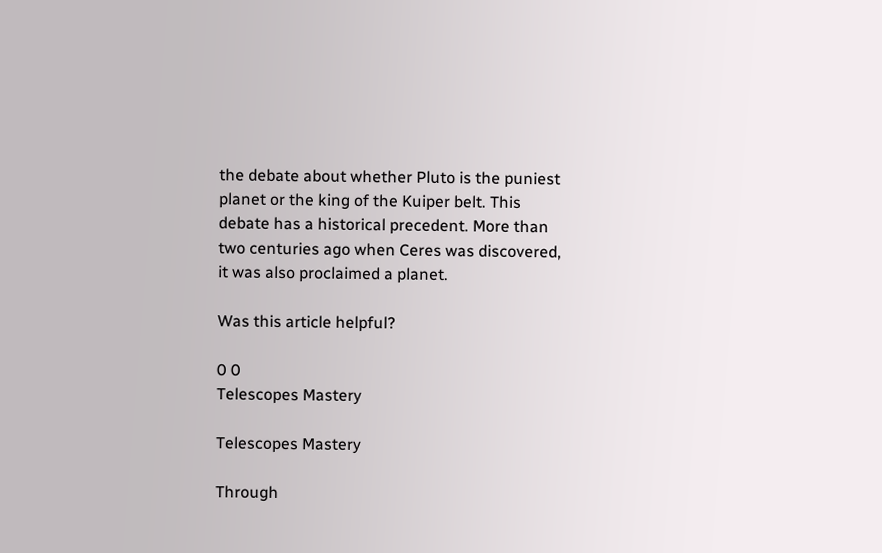the debate about whether Pluto is the puniest planet or the king of the Kuiper belt. This debate has a historical precedent. More than two centuries ago when Ceres was discovered, it was also proclaimed a planet.

Was this article helpful?

0 0
Telescopes Mastery

Telescopes Mastery

Through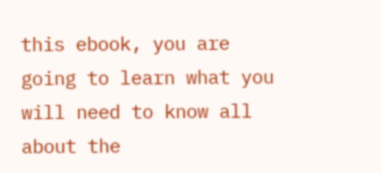this ebook, you are going to learn what you will need to know all about the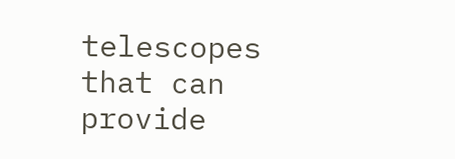telescopes that can provide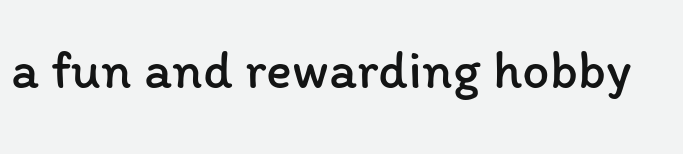a fun and rewarding hobby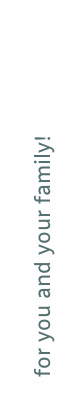for you and your family!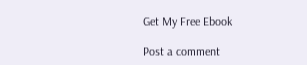Get My Free Ebook

Post a comment